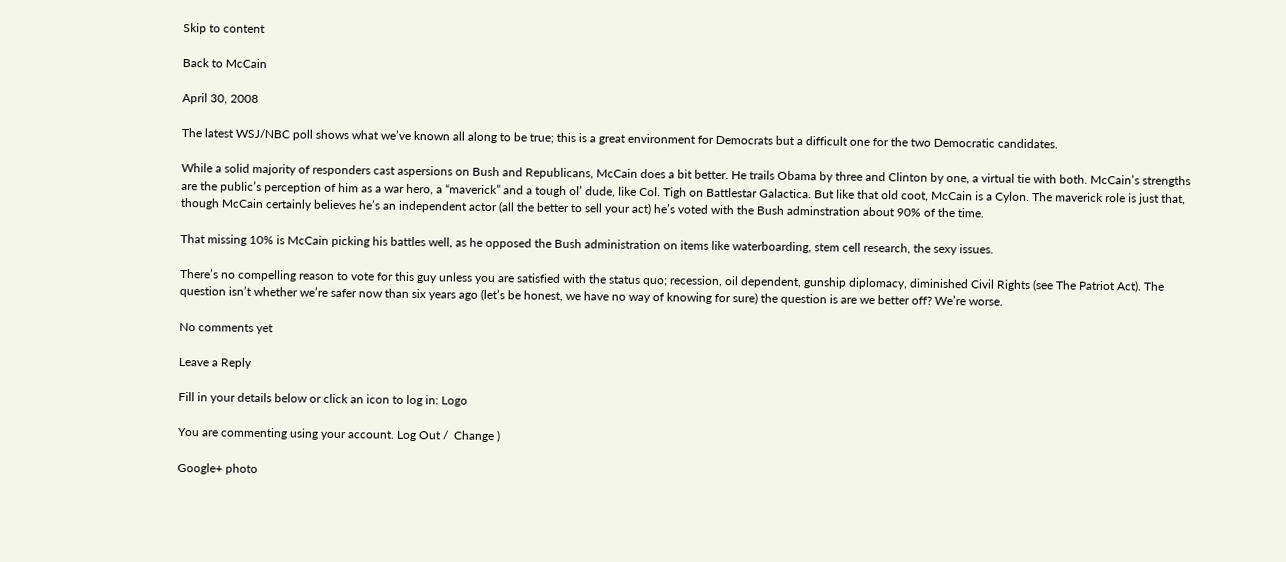Skip to content

Back to McCain

April 30, 2008

The latest WSJ/NBC poll shows what we’ve known all along to be true; this is a great environment for Democrats but a difficult one for the two Democratic candidates.

While a solid majority of responders cast aspersions on Bush and Republicans, McCain does a bit better. He trails Obama by three and Clinton by one, a virtual tie with both. McCain’s strengths are the public’s perception of him as a war hero, a “maverick” and a tough ol’ dude, like Col. Tigh on Battlestar Galactica. But like that old coot, McCain is a Cylon. The maverick role is just that, though McCain certainly believes he’s an independent actor (all the better to sell your act) he’s voted with the Bush adminstration about 90% of the time.

That missing 10% is McCain picking his battles well, as he opposed the Bush administration on items like waterboarding, stem cell research, the sexy issues.

There’s no compelling reason to vote for this guy unless you are satisfied with the status quo; recession, oil dependent, gunship diplomacy, diminished Civil Rights (see The Patriot Act). The question isn’t whether we’re safer now than six years ago (let’s be honest, we have no way of knowing for sure) the question is are we better off? We’re worse.

No comments yet

Leave a Reply

Fill in your details below or click an icon to log in: Logo

You are commenting using your account. Log Out /  Change )

Google+ photo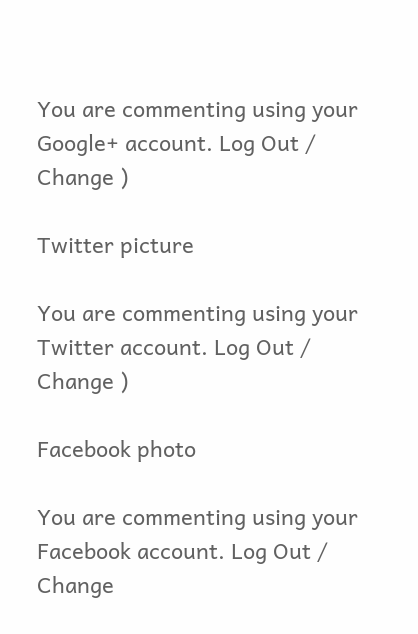You are commenting using your Google+ account. Log Out /  Change )

Twitter picture

You are commenting using your Twitter account. Log Out /  Change )

Facebook photo

You are commenting using your Facebook account. Log Out /  Change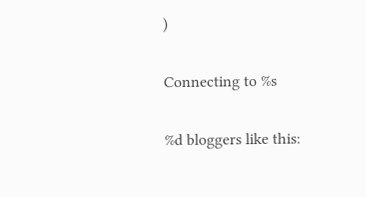)

Connecting to %s

%d bloggers like this: